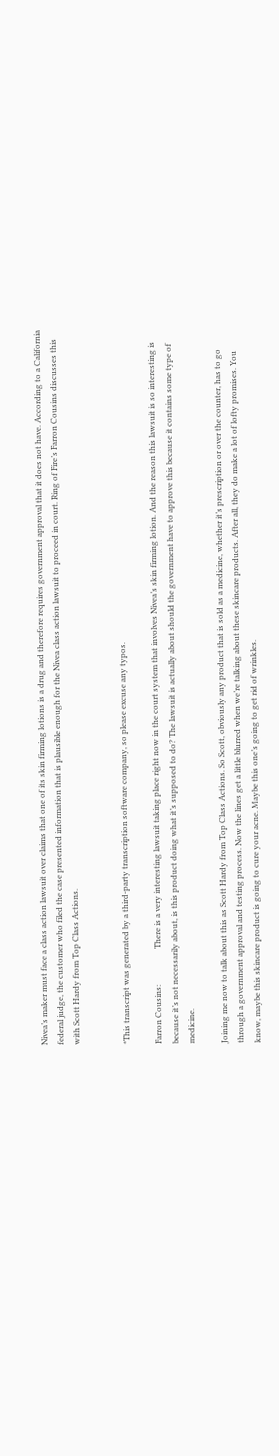Nivea’s maker must face a class action lawsuit over claims that one of its skin firming lotions is a drug and therefore requires government approval that it does not have. According to a California federal judge, the customer who filed the case presented information that is plausible enough for the Nivea class action lawsuit to proceed in court. Ring of Fire’s Farron Cousins discusses this with Scott Hardy from Top Class Actions.


*This transcript was generated by a third-party transcription software company, so please excuse any typos.

Farron Cousins:                  There is a very interesting lawsuit taking place right now in the court system that involves Nivea’s skin firming lotion. And the reason this lawsuit is so interesting is because it’s not necessarily about, is this product doing what it’s supposed to do? The lawsuit is actually about should the government have to approve this because it contains some type of medicine.

Joining me now to talk about this as Scott Hardy from Top Class Actions. So Scott, obviously any product that is sold as a medicine, whether it’s prescription or over the counter, has to go through a government approval and testing process. Now the lines get a little blurred when we’re talking about these skincare products. After all, they do make a lot of lofty promises. You know, maybe this skincare product is going to cure your acne. Maybe this one’s going to get rid of wrinkles.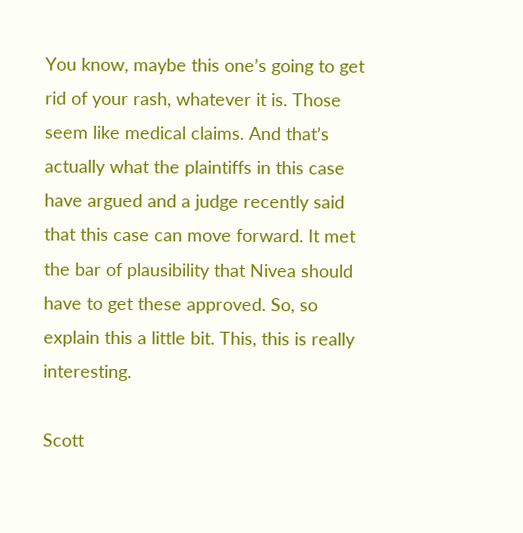You know, maybe this one’s going to get rid of your rash, whatever it is. Those seem like medical claims. And that’s actually what the plaintiffs in this case have argued and a judge recently said that this case can move forward. It met the bar of plausibility that Nivea should have to get these approved. So, so explain this a little bit. This, this is really interesting.

Scott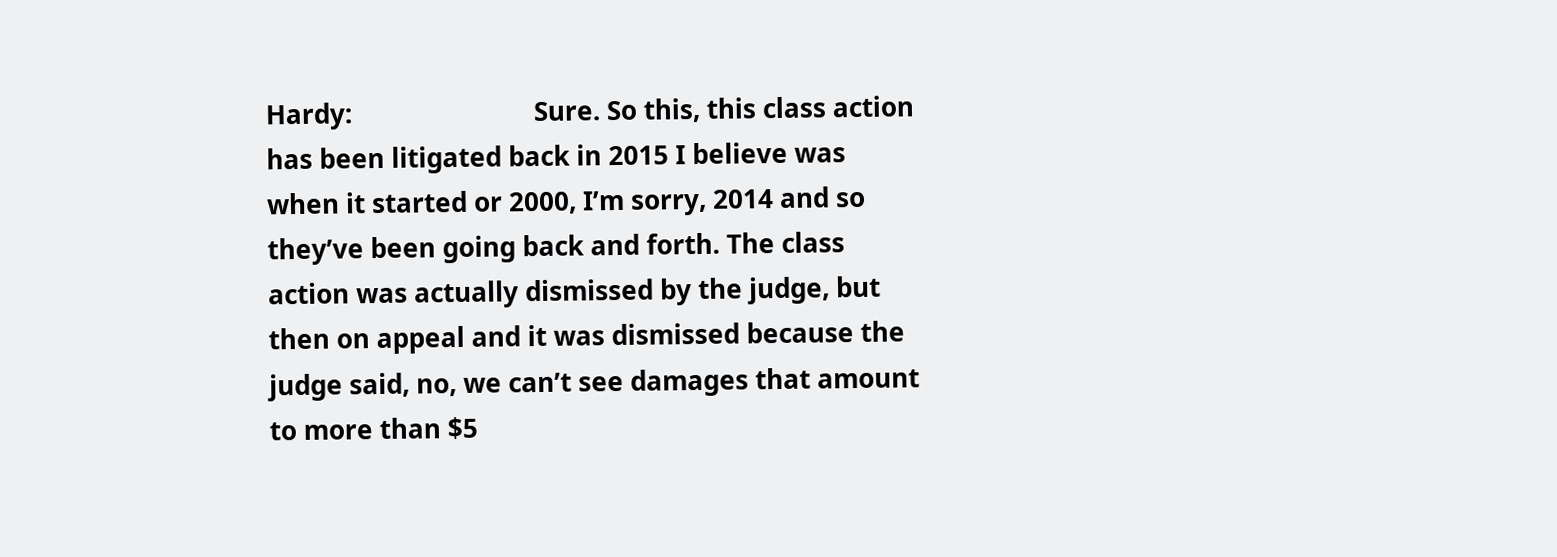Hardy:                          Sure. So this, this class action has been litigated back in 2015 I believe was when it started or 2000, I’m sorry, 2014 and so they’ve been going back and forth. The class action was actually dismissed by the judge, but then on appeal and it was dismissed because the judge said, no, we can’t see damages that amount to more than $5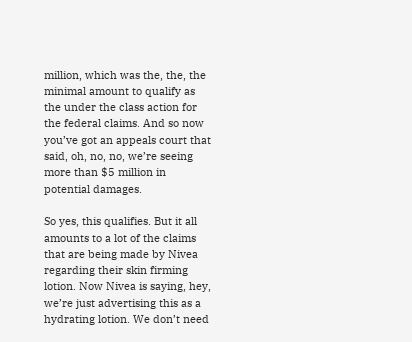million, which was the, the, the minimal amount to qualify as the under the class action for the federal claims. And so now you’ve got an appeals court that said, oh, no, no, we’re seeing more than $5 million in potential damages.

So yes, this qualifies. But it all amounts to a lot of the claims that are being made by Nivea regarding their skin firming lotion. Now Nivea is saying, hey, we’re just advertising this as a hydrating lotion. We don’t need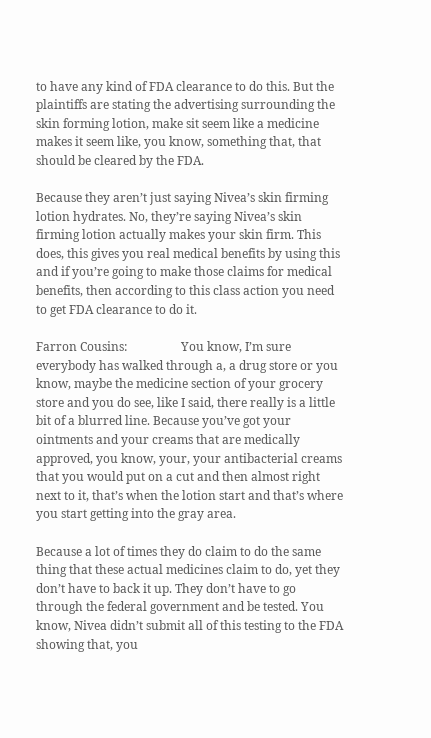to have any kind of FDA clearance to do this. But the plaintiffs are stating the advertising surrounding the skin forming lotion, make sit seem like a medicine makes it seem like, you know, something that, that should be cleared by the FDA.

Because they aren’t just saying Nivea’s skin firming lotion hydrates. No, they’re saying Nivea’s skin firming lotion actually makes your skin firm. This does, this gives you real medical benefits by using this and if you’re going to make those claims for medical benefits, then according to this class action you need to get FDA clearance to do it.

Farron Cousins:                  You know, I’m sure everybody has walked through a, a drug store or you know, maybe the medicine section of your grocery store and you do see, like I said, there really is a little bit of a blurred line. Because you’ve got your ointments and your creams that are medically approved, you know, your, your antibacterial creams that you would put on a cut and then almost right next to it, that’s when the lotion start and that’s where you start getting into the gray area.

Because a lot of times they do claim to do the same thing that these actual medicines claim to do, yet they don’t have to back it up. They don’t have to go through the federal government and be tested. You know, Nivea didn’t submit all of this testing to the FDA showing that, you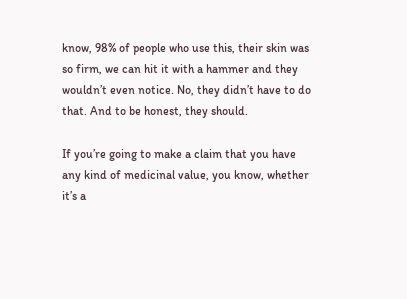know, 98% of people who use this, their skin was so firm, we can hit it with a hammer and they wouldn’t even notice. No, they didn’t have to do that. And to be honest, they should.

If you’re going to make a claim that you have any kind of medicinal value, you know, whether it’s a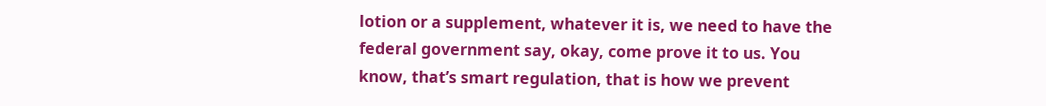lotion or a supplement, whatever it is, we need to have the federal government say, okay, come prove it to us. You know, that’s smart regulation, that is how we prevent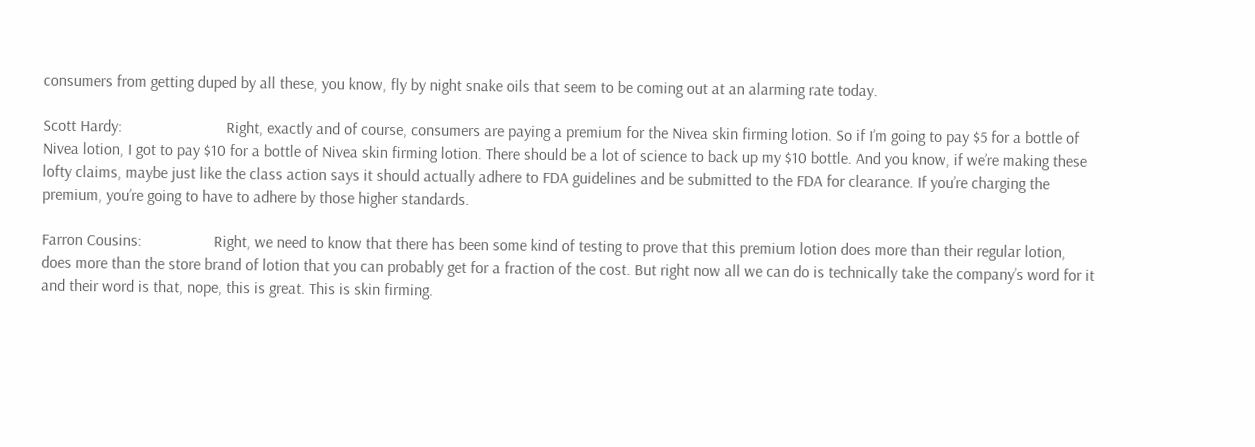consumers from getting duped by all these, you know, fly by night snake oils that seem to be coming out at an alarming rate today.

Scott Hardy:                          Right, exactly and of course, consumers are paying a premium for the Nivea skin firming lotion. So if I’m going to pay $5 for a bottle of Nivea lotion, I got to pay $10 for a bottle of Nivea skin firming lotion. There should be a lot of science to back up my $10 bottle. And you know, if we’re making these lofty claims, maybe just like the class action says it should actually adhere to FDA guidelines and be submitted to the FDA for clearance. If you’re charging the premium, you’re going to have to adhere by those higher standards.

Farron Cousins:                  Right, we need to know that there has been some kind of testing to prove that this premium lotion does more than their regular lotion, does more than the store brand of lotion that you can probably get for a fraction of the cost. But right now all we can do is technically take the company’s word for it and their word is that, nope, this is great. This is skin firming.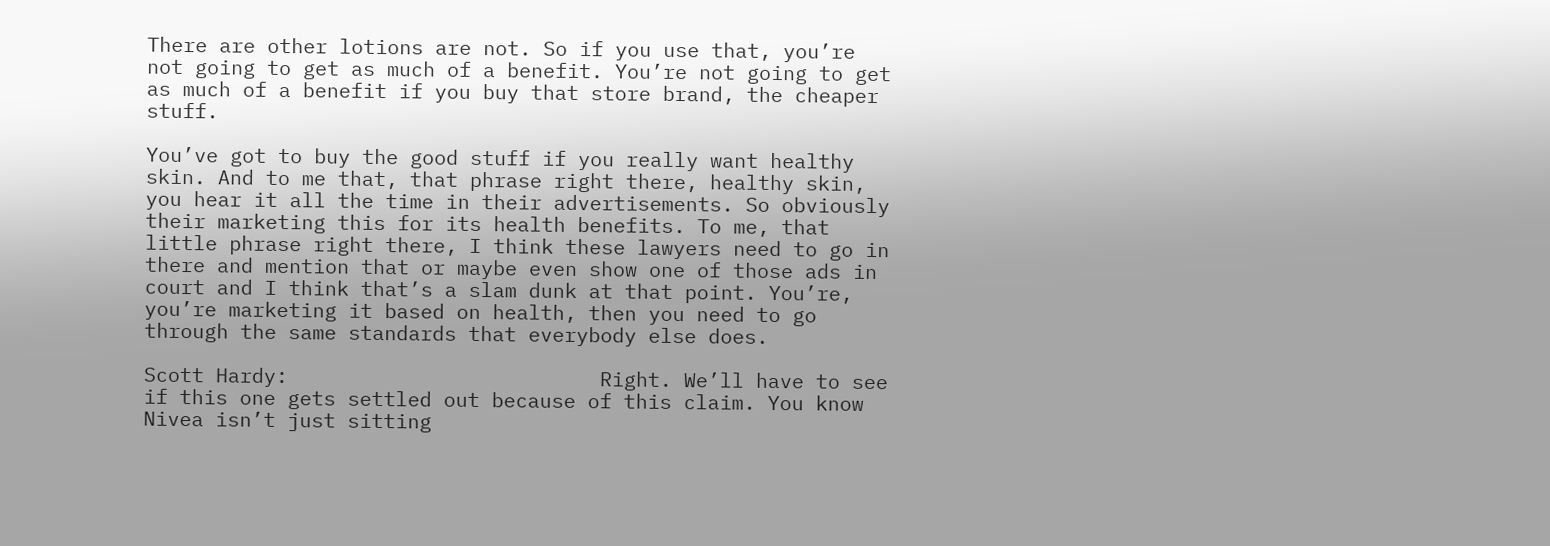There are other lotions are not. So if you use that, you’re not going to get as much of a benefit. You’re not going to get as much of a benefit if you buy that store brand, the cheaper stuff.

You’ve got to buy the good stuff if you really want healthy skin. And to me that, that phrase right there, healthy skin, you hear it all the time in their advertisements. So obviously their marketing this for its health benefits. To me, that little phrase right there, I think these lawyers need to go in there and mention that or maybe even show one of those ads in court and I think that’s a slam dunk at that point. You’re, you’re marketing it based on health, then you need to go through the same standards that everybody else does.

Scott Hardy:                          Right. We’ll have to see if this one gets settled out because of this claim. You know Nivea isn’t just sitting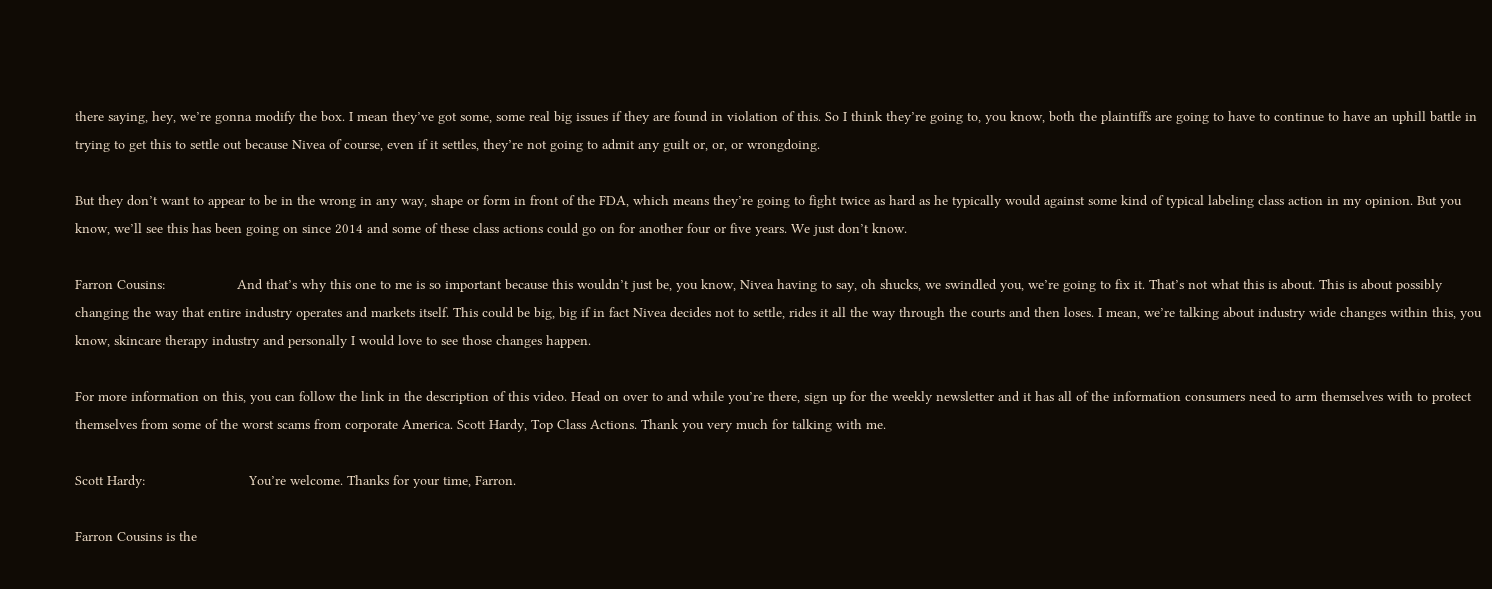there saying, hey, we’re gonna modify the box. I mean they’ve got some, some real big issues if they are found in violation of this. So I think they’re going to, you know, both the plaintiffs are going to have to continue to have an uphill battle in trying to get this to settle out because Nivea of course, even if it settles, they’re not going to admit any guilt or, or, or wrongdoing.

But they don’t want to appear to be in the wrong in any way, shape or form in front of the FDA, which means they’re going to fight twice as hard as he typically would against some kind of typical labeling class action in my opinion. But you know, we’ll see this has been going on since 2014 and some of these class actions could go on for another four or five years. We just don’t know.

Farron Cousins:                  And that’s why this one to me is so important because this wouldn’t just be, you know, Nivea having to say, oh shucks, we swindled you, we’re going to fix it. That’s not what this is about. This is about possibly changing the way that entire industry operates and markets itself. This could be big, big if in fact Nivea decides not to settle, rides it all the way through the courts and then loses. I mean, we’re talking about industry wide changes within this, you know, skincare therapy industry and personally I would love to see those changes happen.

For more information on this, you can follow the link in the description of this video. Head on over to and while you’re there, sign up for the weekly newsletter and it has all of the information consumers need to arm themselves with to protect themselves from some of the worst scams from corporate America. Scott Hardy, Top Class Actions. Thank you very much for talking with me.

Scott Hardy:                          You’re welcome. Thanks for your time, Farron.

Farron Cousins is the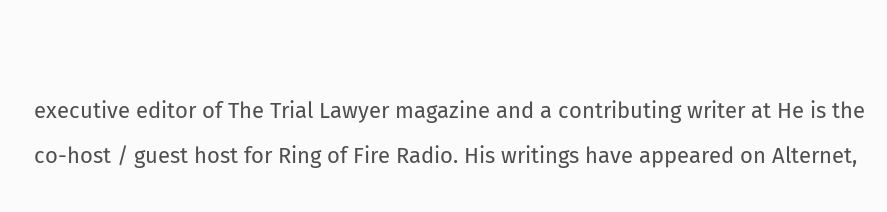executive editor of The Trial Lawyer magazine and a contributing writer at He is the co-host / guest host for Ring of Fire Radio. His writings have appeared on Alternet,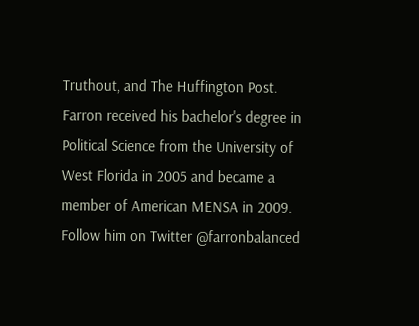Truthout, and The Huffington Post. Farron received his bachelor's degree in Political Science from the University of West Florida in 2005 and became a member of American MENSA in 2009. Follow him on Twitter @farronbalanced